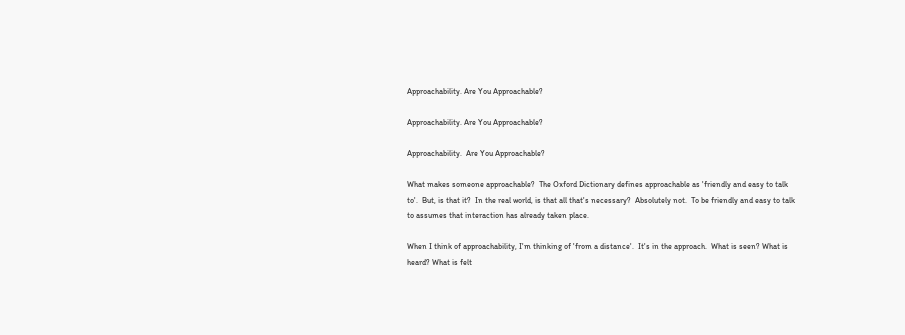Approachability. Are You Approachable?

Approachability. Are You Approachable?

Approachability.  Are You Approachable?

What makes someone approachable?  The Oxford Dictionary defines approachable as 'friendly and easy to talk to'.  But, is that it?  In the real world, is that all that's necessary?  Absolutely not.  To be friendly and easy to talk to assumes that interaction has already taken place.

When I think of approachability, I'm thinking of 'from a distance'.  It's in the approach.  What is seen? What is heard? What is felt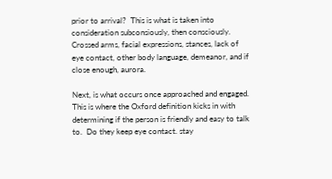prior to arrival?  This is what is taken into consideration subconsiously, then consciously.  Crossed arms, facial expressions, stances, lack of eye contact, other body language, demeanor, and if close enough, aurora.

Next, is what occurs once approached and engaged.  This is where the Oxford definition kicks in with determining if the person is friendly and easy to talk to.  Do they keep eye contact. stay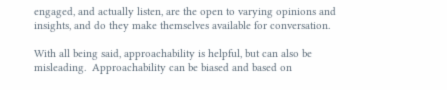engaged, and actually listen, are the open to varying opinions and insights, and do they make themselves available for conversation.

With all being said, approachability is helpful, but can also be misleading.  Approachability can be biased and based on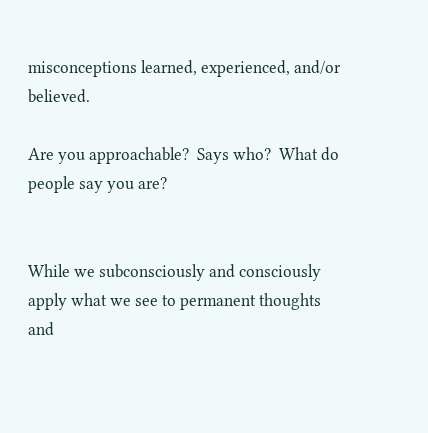misconceptions learned, experienced, and/or believed.

Are you approachable?  Says who?  What do people say you are?


While we subconsciously and consciously apply what we see to permanent thoughts and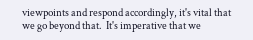viewpoints and respond accordingly, it's vital that we go beyond that.  It's imperative that we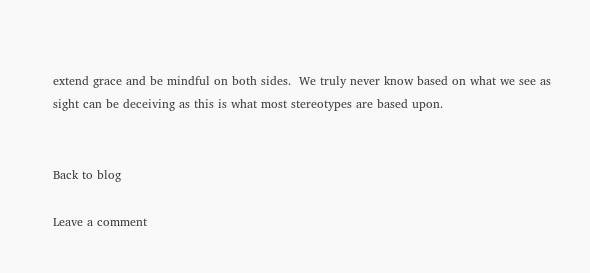extend grace and be mindful on both sides.  We truly never know based on what we see as sight can be deceiving as this is what most stereotypes are based upon.


Back to blog

Leave a comment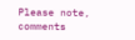Please note, comments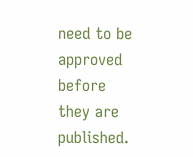need to be approved before they are published.